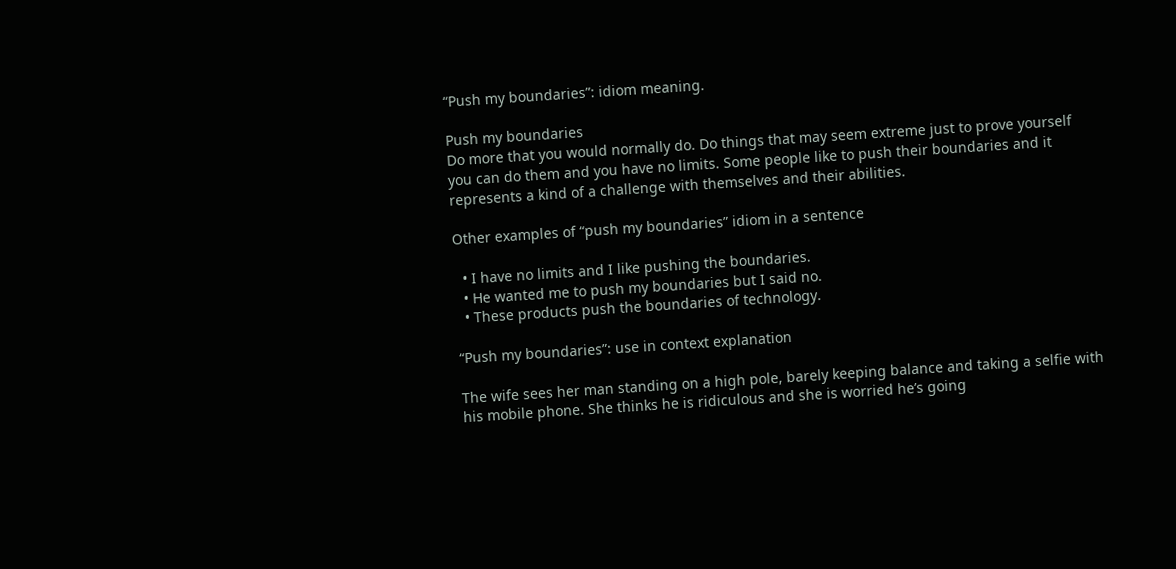“Push my boundaries”: idiom meaning.

Push my boundaries
Do more that you would normally do. Do things that may seem extreme just to prove yourself you can do them and you have no limits. Some people like to push their boundaries and it represents a kind of a challenge with themselves and their abilities.

Other examples of “push my boundaries” idiom in a sentence

  • I have no limits and I like pushing the boundaries.
  • He wanted me to push my boundaries but I said no.
  • These products push the boundaries of technology.

“Push my boundaries”: use in context explanation

The wife sees her man standing on a high pole, barely keeping balance and taking a selfie with his mobile phone. She thinks he is ridiculous and she is worried he’s going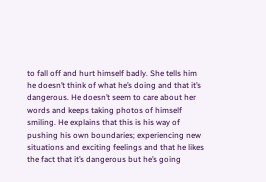to fall off and hurt himself badly. She tells him he doesn’t think of what he’s doing and that it’s dangerous. He doesn’t seem to care about her words and keeps taking photos of himself smiling. He explains that this is his way of pushing his own boundaries; experiencing new situations and exciting feelings and that he likes the fact that it’s dangerous but he’s going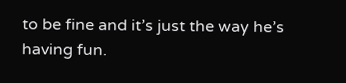to be fine and it’s just the way he’s having fun.